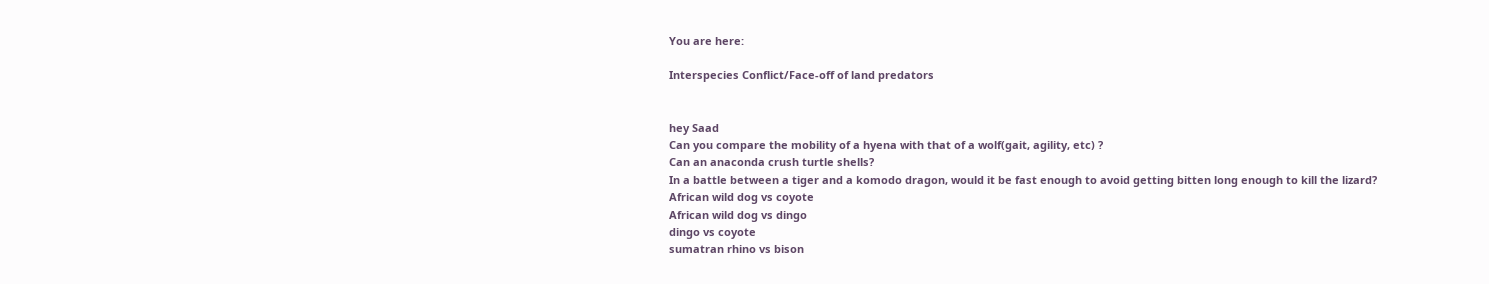You are here:

Interspecies Conflict/Face-off of land predators


hey Saad
Can you compare the mobility of a hyena with that of a wolf(gait, agility, etc) ?
Can an anaconda crush turtle shells?
In a battle between a tiger and a komodo dragon, would it be fast enough to avoid getting bitten long enough to kill the lizard?
African wild dog vs coyote
African wild dog vs dingo
dingo vs coyote
sumatran rhino vs bison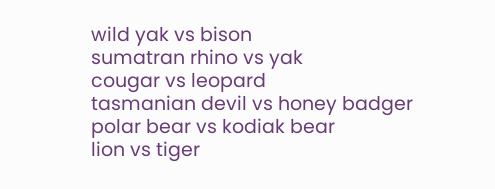wild yak vs bison
sumatran rhino vs yak
cougar vs leopard
tasmanian devil vs honey badger
polar bear vs kodiak bear
lion vs tiger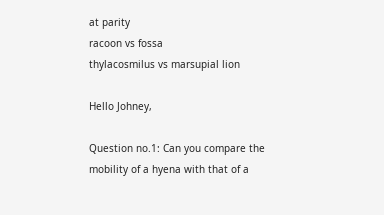at parity
racoon vs fossa
thylacosmilus vs marsupial lion

Hello Johney,

Question no.1: Can you compare the mobility of a hyena with that of a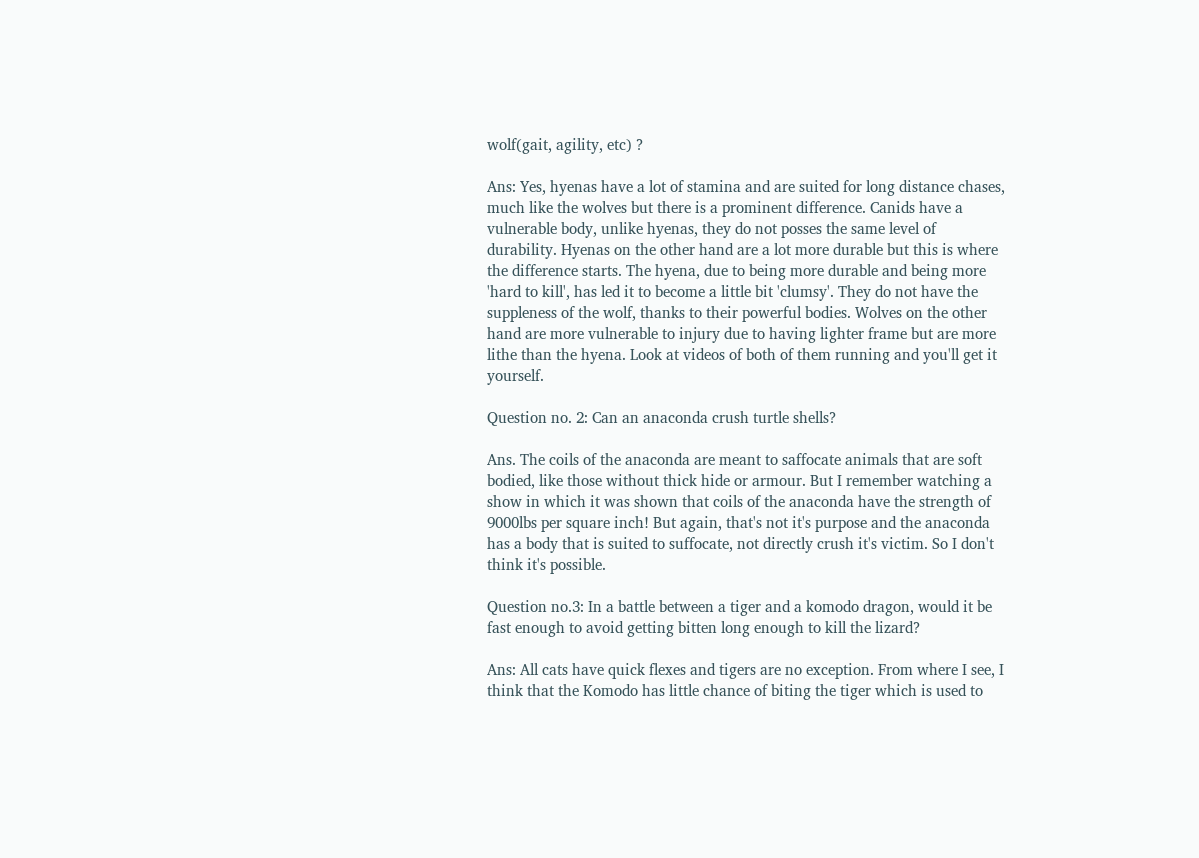wolf(gait, agility, etc) ?

Ans: Yes, hyenas have a lot of stamina and are suited for long distance chases, much like the wolves but there is a prominent difference. Canids have a vulnerable body, unlike hyenas, they do not posses the same level of durability. Hyenas on the other hand are a lot more durable but this is where the difference starts. The hyena, due to being more durable and being more 'hard to kill', has led it to become a little bit 'clumsy'. They do not have the suppleness of the wolf, thanks to their powerful bodies. Wolves on the other hand are more vulnerable to injury due to having lighter frame but are more lithe than the hyena. Look at videos of both of them running and you'll get it yourself.

Question no. 2: Can an anaconda crush turtle shells?

Ans. The coils of the anaconda are meant to saffocate animals that are soft bodied, like those without thick hide or armour. But I remember watching a show in which it was shown that coils of the anaconda have the strength of 9000lbs per square inch! But again, that's not it's purpose and the anaconda has a body that is suited to suffocate, not directly crush it's victim. So I don't think it's possible.

Question no.3: In a battle between a tiger and a komodo dragon, would it be fast enough to avoid getting bitten long enough to kill the lizard?

Ans: All cats have quick flexes and tigers are no exception. From where I see, I think that the Komodo has little chance of biting the tiger which is used to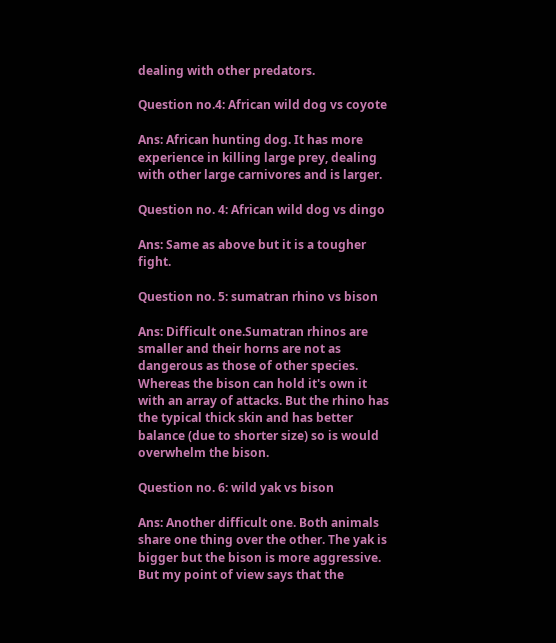dealing with other predators.

Question no.4: African wild dog vs coyote

Ans: African hunting dog. It has more experience in killing large prey, dealing with other large carnivores and is larger.

Question no. 4: African wild dog vs dingo

Ans: Same as above but it is a tougher fight.

Question no. 5: sumatran rhino vs bison

Ans: Difficult one.Sumatran rhinos are smaller and their horns are not as dangerous as those of other species. Whereas the bison can hold it's own it with an array of attacks. But the rhino has the typical thick skin and has better balance (due to shorter size) so is would overwhelm the bison.

Question no. 6: wild yak vs bison

Ans: Another difficult one. Both animals share one thing over the other. The yak is bigger but the bison is more aggressive. But my point of view says that the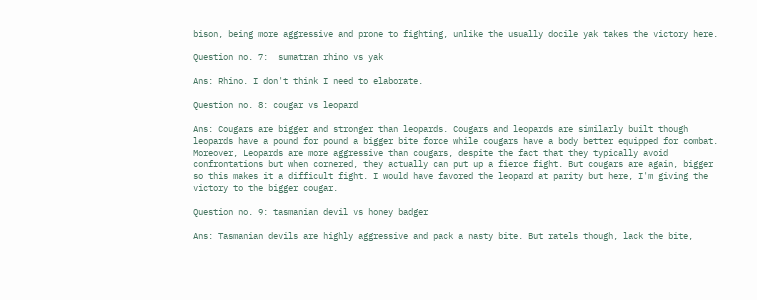bison, being more aggressive and prone to fighting, unlike the usually docile yak takes the victory here.

Question no. 7:  sumatran rhino vs yak

Ans: Rhino. I don't think I need to elaborate.

Question no. 8: cougar vs leopard

Ans: Cougars are bigger and stronger than leopards. Cougars and leopards are similarly built though leopards have a pound for pound a bigger bite force while cougars have a body better equipped for combat. Moreover, Leopards are more aggressive than cougars, despite the fact that they typically avoid confrontations but when cornered, they actually can put up a fierce fight. But cougars are again, bigger so this makes it a difficult fight. I would have favored the leopard at parity but here, I'm giving the victory to the bigger cougar.

Question no. 9: tasmanian devil vs honey badger

Ans: Tasmanian devils are highly aggressive and pack a nasty bite. But ratels though, lack the bite,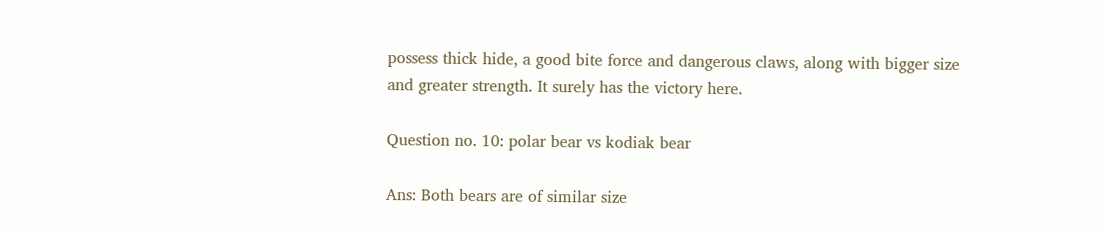possess thick hide, a good bite force and dangerous claws, along with bigger size and greater strength. It surely has the victory here.

Question no. 10: polar bear vs kodiak bear

Ans: Both bears are of similar size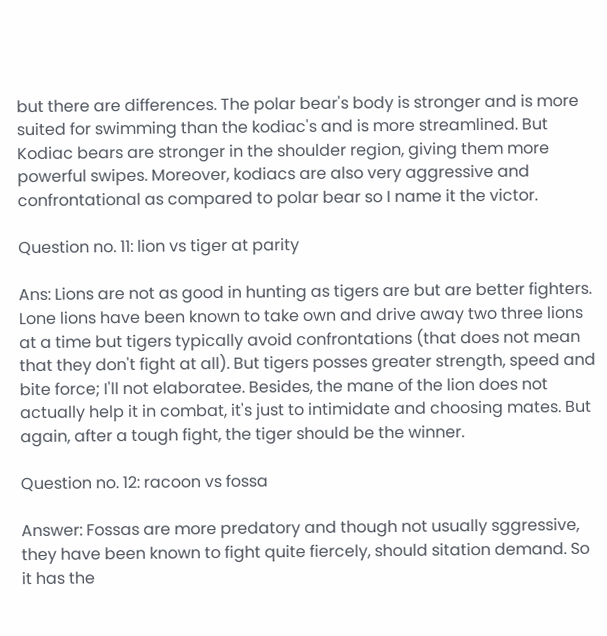but there are differences. The polar bear's body is stronger and is more suited for swimming than the kodiac's and is more streamlined. But Kodiac bears are stronger in the shoulder region, giving them more powerful swipes. Moreover, kodiacs are also very aggressive and confrontational as compared to polar bear so I name it the victor.

Question no. 11: lion vs tiger at parity

Ans: Lions are not as good in hunting as tigers are but are better fighters. Lone lions have been known to take own and drive away two three lions at a time but tigers typically avoid confrontations (that does not mean that they don't fight at all). But tigers posses greater strength, speed and bite force; I'll not elaboratee. Besides, the mane of the lion does not actually help it in combat, it's just to intimidate and choosing mates. But again, after a tough fight, the tiger should be the winner.

Question no. 12: racoon vs fossa

Answer: Fossas are more predatory and though not usually sggressive, they have been known to fight quite fiercely, should sitation demand. So it has the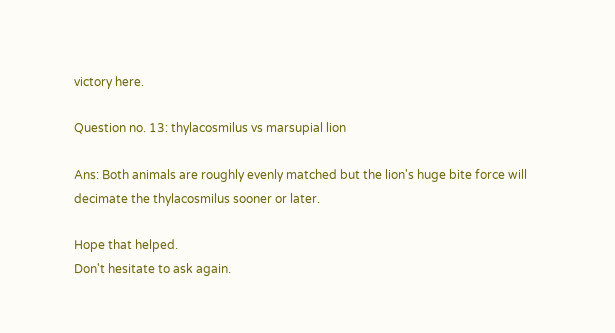victory here.

Question no. 13: thylacosmilus vs marsupial lion

Ans: Both animals are roughly evenly matched but the lion's huge bite force will decimate the thylacosmilus sooner or later.

Hope that helped.
Don't hesitate to ask again.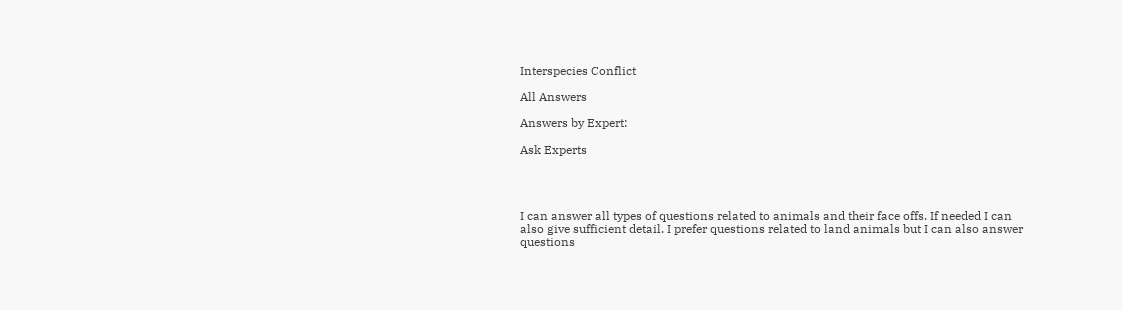Interspecies Conflict

All Answers

Answers by Expert:

Ask Experts




I can answer all types of questions related to animals and their face offs. If needed I can also give sufficient detail. I prefer questions related to land animals but I can also answer questions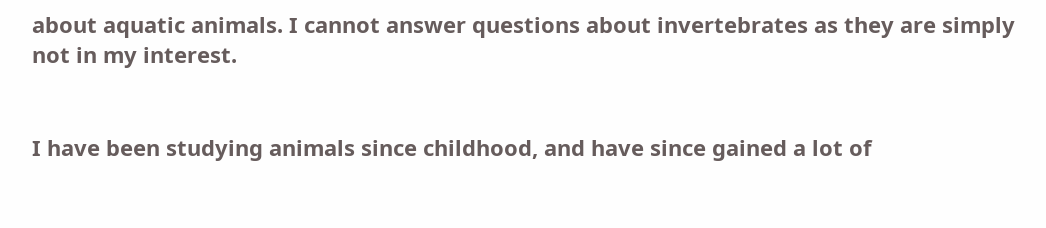about aquatic animals. I cannot answer questions about invertebrates as they are simply not in my interest.


I have been studying animals since childhood, and have since gained a lot of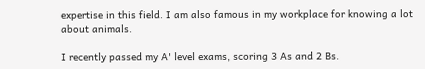expertise in this field. I am also famous in my workplace for knowing a lot about animals.

I recently passed my A' level exams, scoring 3 As and 2 Bs.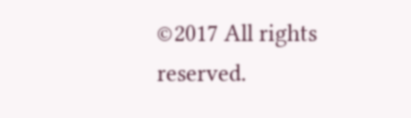©2017 All rights reserved.